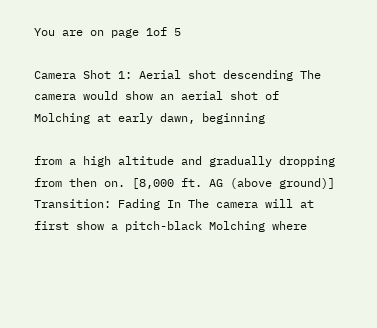You are on page 1of 5

Camera Shot 1: Aerial shot descending The camera would show an aerial shot of Molching at early dawn, beginning

from a high altitude and gradually dropping from then on. [8,000 ft. AG (above ground)] Transition: Fading In The camera will at first show a pitch-black Molching where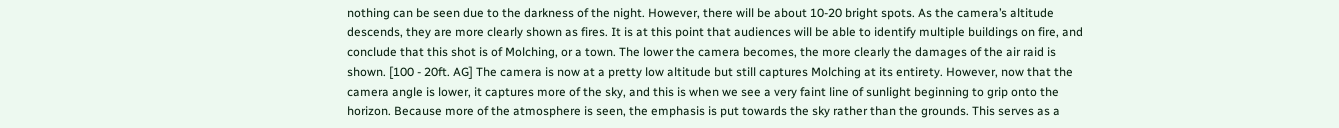nothing can be seen due to the darkness of the night. However, there will be about 10-20 bright spots. As the camera’s altitude descends, they are more clearly shown as fires. It is at this point that audiences will be able to identify multiple buildings on fire, and conclude that this shot is of Molching, or a town. The lower the camera becomes, the more clearly the damages of the air raid is shown. [100 - 20ft. AG] The camera is now at a pretty low altitude but still captures Molching at its entirety. However, now that the camera angle is lower, it captures more of the sky, and this is when we see a very faint line of sunlight beginning to grip onto the horizon. Because more of the atmosphere is seen, the emphasis is put towards the sky rather than the grounds. This serves as a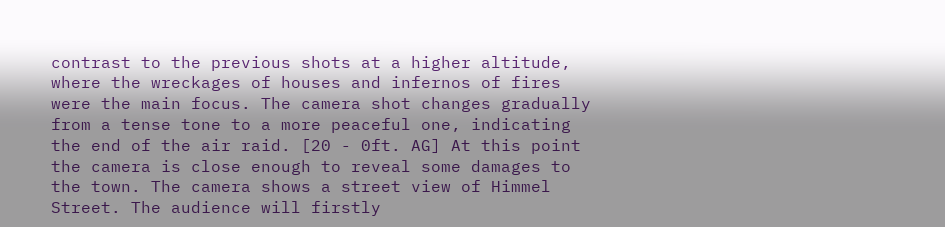contrast to the previous shots at a higher altitude, where the wreckages of houses and infernos of fires were the main focus. The camera shot changes gradually from a tense tone to a more peaceful one, indicating the end of the air raid. [20 - 0ft. AG] At this point the camera is close enough to reveal some damages to the town. The camera shows a street view of Himmel Street. The audience will firstly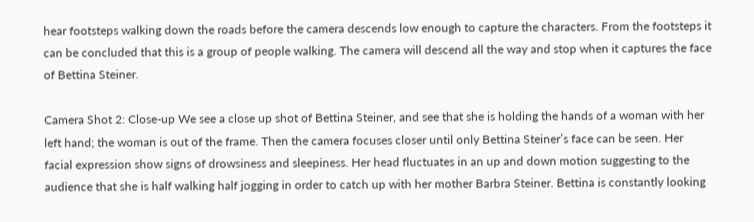hear footsteps walking down the roads before the camera descends low enough to capture the characters. From the footsteps it can be concluded that this is a group of people walking. The camera will descend all the way and stop when it captures the face of Bettina Steiner.

Camera Shot 2: Close-up We see a close up shot of Bettina Steiner, and see that she is holding the hands of a woman with her left hand; the woman is out of the frame. Then the camera focuses closer until only Bettina Steiner’s face can be seen. Her facial expression show signs of drowsiness and sleepiness. Her head fluctuates in an up and down motion suggesting to the audience that she is half walking half jogging in order to catch up with her mother Barbra Steiner. Bettina is constantly looking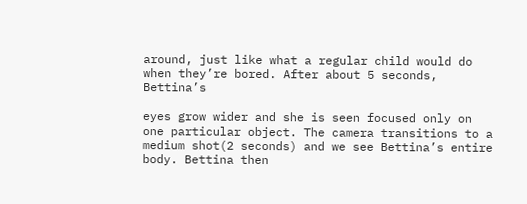around, just like what a regular child would do when they’re bored. After about 5 seconds, Bettina’s

eyes grow wider and she is seen focused only on one particular object. The camera transitions to a medium shot(2 seconds) and we see Bettina’s entire body. Bettina then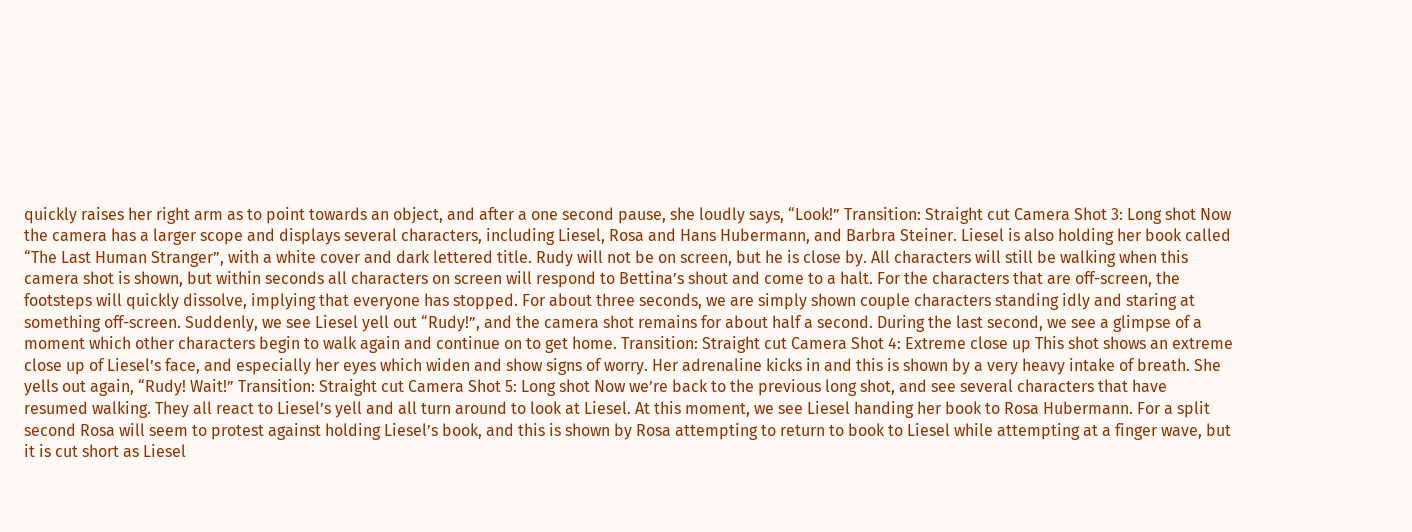quickly raises her right arm as to point towards an object, and after a one second pause, she loudly says, “Look!” Transition: Straight cut Camera Shot 3: Long shot Now the camera has a larger scope and displays several characters, including Liesel, Rosa and Hans Hubermann, and Barbra Steiner. Liesel is also holding her book called “The Last Human Stranger”, with a white cover and dark lettered title. Rudy will not be on screen, but he is close by. All characters will still be walking when this camera shot is shown, but within seconds all characters on screen will respond to Bettina’s shout and come to a halt. For the characters that are off-screen, the footsteps will quickly dissolve, implying that everyone has stopped. For about three seconds, we are simply shown couple characters standing idly and staring at something off-screen. Suddenly, we see Liesel yell out “Rudy!”, and the camera shot remains for about half a second. During the last second, we see a glimpse of a moment which other characters begin to walk again and continue on to get home. Transition: Straight cut Camera Shot 4: Extreme close up This shot shows an extreme close up of Liesel’s face, and especially her eyes which widen and show signs of worry. Her adrenaline kicks in and this is shown by a very heavy intake of breath. She yells out again, “Rudy! Wait!” Transition: Straight cut Camera Shot 5: Long shot Now we’re back to the previous long shot, and see several characters that have resumed walking. They all react to Liesel’s yell and all turn around to look at Liesel. At this moment, we see Liesel handing her book to Rosa Hubermann. For a split second Rosa will seem to protest against holding Liesel’s book, and this is shown by Rosa attempting to return to book to Liesel while attempting at a finger wave, but it is cut short as Liesel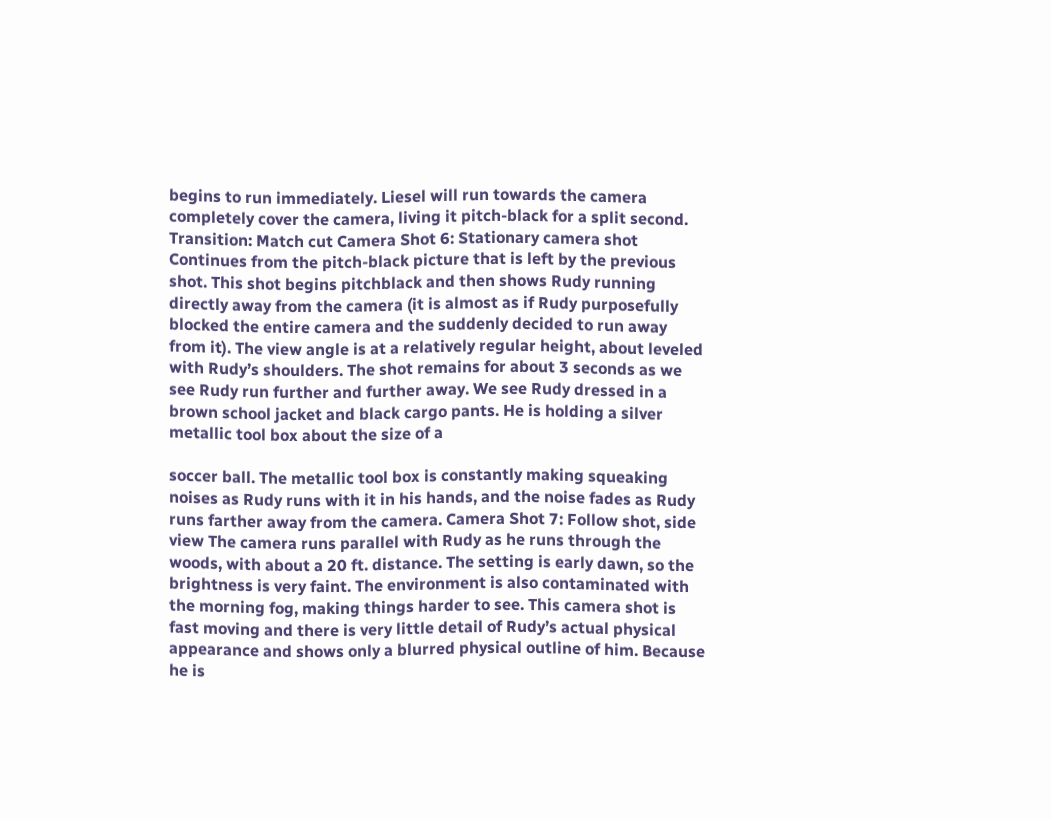begins to run immediately. Liesel will run towards the camera completely cover the camera, living it pitch-black for a split second. Transition: Match cut Camera Shot 6: Stationary camera shot Continues from the pitch-black picture that is left by the previous shot. This shot begins pitchblack and then shows Rudy running directly away from the camera (it is almost as if Rudy purposefully blocked the entire camera and the suddenly decided to run away from it). The view angle is at a relatively regular height, about leveled with Rudy’s shoulders. The shot remains for about 3 seconds as we see Rudy run further and further away. We see Rudy dressed in a brown school jacket and black cargo pants. He is holding a silver metallic tool box about the size of a

soccer ball. The metallic tool box is constantly making squeaking noises as Rudy runs with it in his hands, and the noise fades as Rudy runs farther away from the camera. Camera Shot 7: Follow shot, side view The camera runs parallel with Rudy as he runs through the woods, with about a 20 ft. distance. The setting is early dawn, so the brightness is very faint. The environment is also contaminated with the morning fog, making things harder to see. This camera shot is fast moving and there is very little detail of Rudy’s actual physical appearance and shows only a blurred physical outline of him. Because he is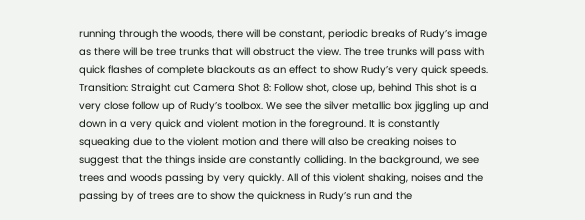running through the woods, there will be constant, periodic breaks of Rudy’s image as there will be tree trunks that will obstruct the view. The tree trunks will pass with quick flashes of complete blackouts as an effect to show Rudy’s very quick speeds. Transition: Straight cut Camera Shot 8: Follow shot, close up, behind This shot is a very close follow up of Rudy’s toolbox. We see the silver metallic box jiggling up and down in a very quick and violent motion in the foreground. It is constantly squeaking due to the violent motion and there will also be creaking noises to suggest that the things inside are constantly colliding. In the background, we see trees and woods passing by very quickly. All of this violent shaking, noises and the passing by of trees are to show the quickness in Rudy’s run and the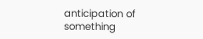anticipation of something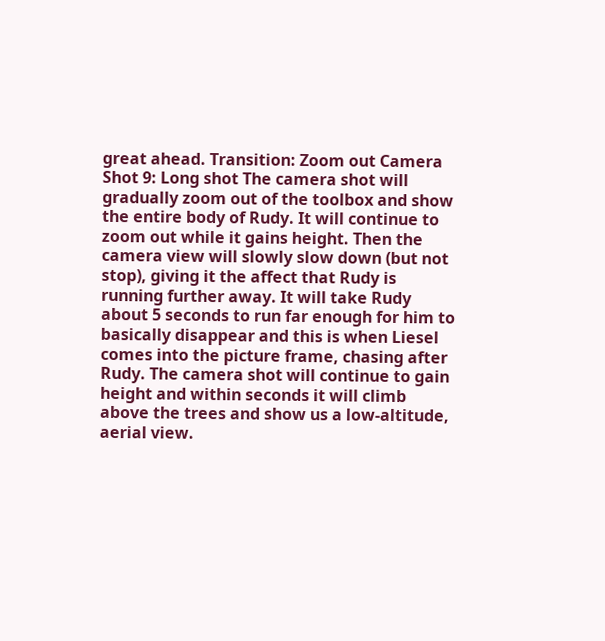great ahead. Transition: Zoom out Camera Shot 9: Long shot The camera shot will gradually zoom out of the toolbox and show the entire body of Rudy. It will continue to zoom out while it gains height. Then the camera view will slowly slow down (but not stop), giving it the affect that Rudy is running further away. It will take Rudy about 5 seconds to run far enough for him to basically disappear and this is when Liesel comes into the picture frame, chasing after Rudy. The camera shot will continue to gain height and within seconds it will climb above the trees and show us a low-altitude, aerial view.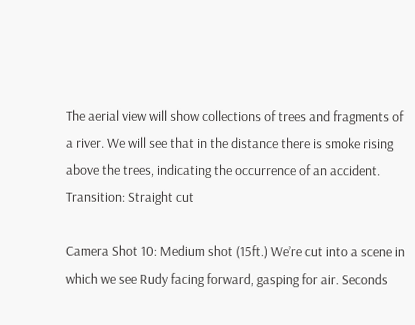The aerial view will show collections of trees and fragments of a river. We will see that in the distance there is smoke rising above the trees, indicating the occurrence of an accident. Transition: Straight cut

Camera Shot 10: Medium shot (15ft.) We’re cut into a scene in which we see Rudy facing forward, gasping for air. Seconds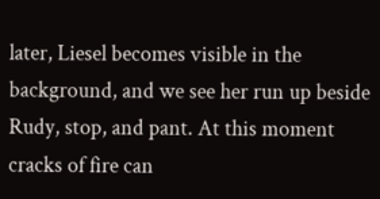later, Liesel becomes visible in the background, and we see her run up beside Rudy, stop, and pant. At this moment cracks of fire can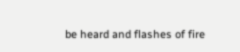be heard and flashes of fire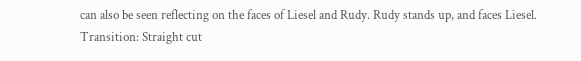can also be seen reflecting on the faces of Liesel and Rudy. Rudy stands up, and faces Liesel. Transition: Straight cut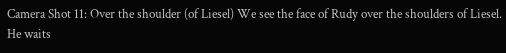Camera Shot 11: Over the shoulder (of Liesel) We see the face of Rudy over the shoulders of Liesel. He waits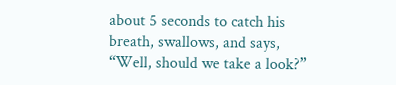about 5 seconds to catch his breath, swallows, and says, “Well, should we take a look?”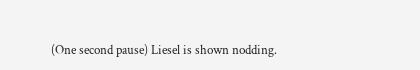(One second pause) Liesel is shown nodding.